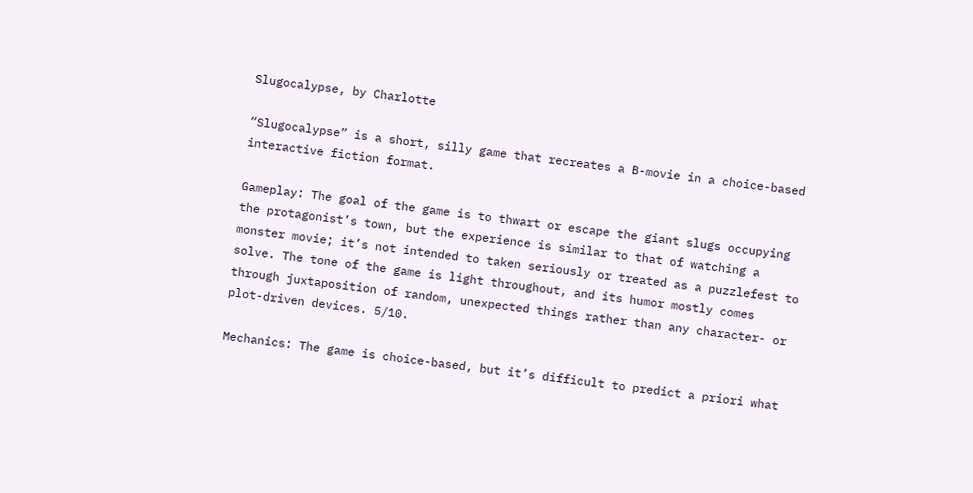Slugocalypse, by Charlotte

“Slugocalypse” is a short, silly game that recreates a B-movie in a choice-based interactive fiction format.

Gameplay: The goal of the game is to thwart or escape the giant slugs occupying the protagonist’s town, but the experience is similar to that of watching a monster movie; it’s not intended to taken seriously or treated as a puzzlefest to solve. The tone of the game is light throughout, and its humor mostly comes through juxtaposition of random, unexpected things rather than any character- or plot-driven devices. 5/10.

Mechanics: The game is choice-based, but it’s difficult to predict a priori what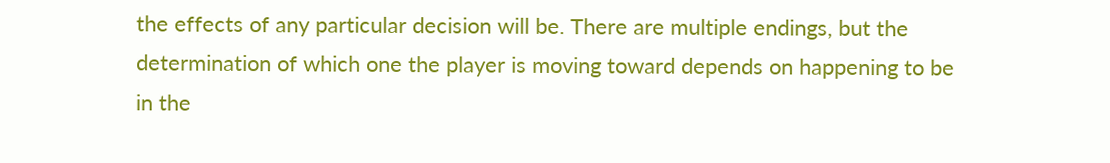the effects of any particular decision will be. There are multiple endings, but the determination of which one the player is moving toward depends on happening to be in the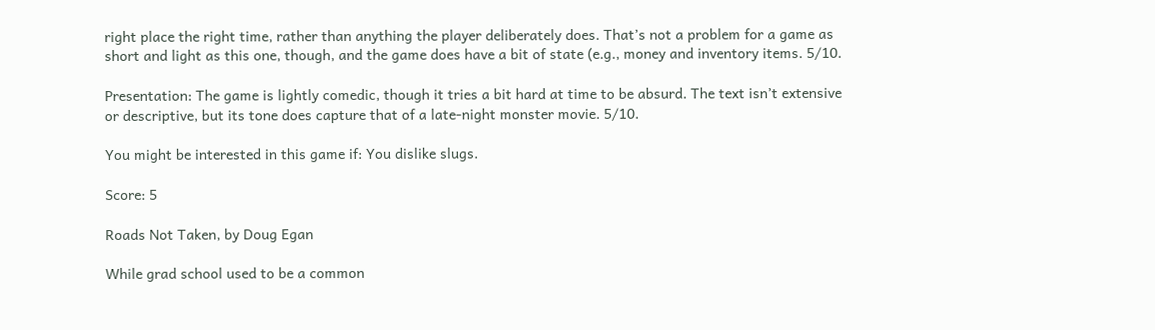right place the right time, rather than anything the player deliberately does. That’s not a problem for a game as short and light as this one, though, and the game does have a bit of state (e.g., money and inventory items. 5/10.

Presentation: The game is lightly comedic, though it tries a bit hard at time to be absurd. The text isn’t extensive or descriptive, but its tone does capture that of a late-night monster movie. 5/10.

You might be interested in this game if: You dislike slugs.

Score: 5

Roads Not Taken, by Doug Egan

While grad school used to be a common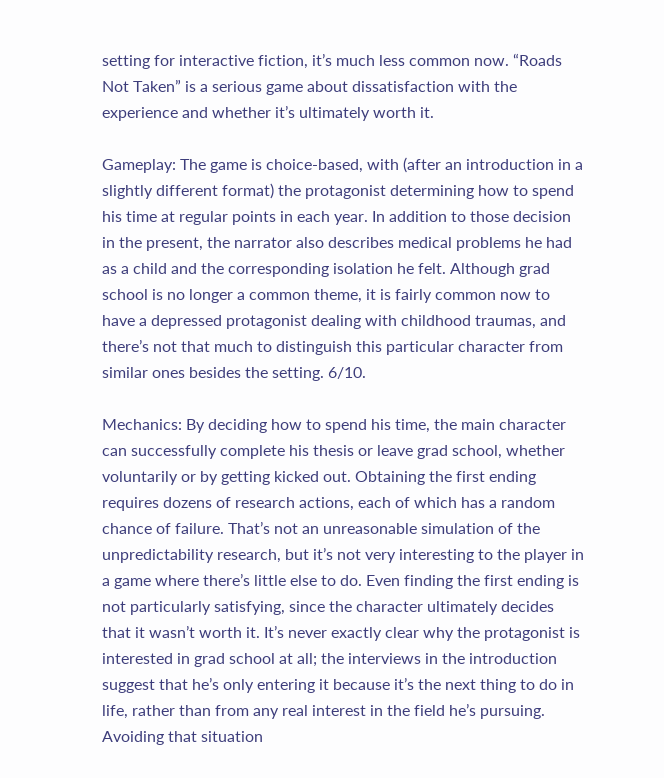setting for interactive fiction, it’s much less common now. “Roads Not Taken” is a serious game about dissatisfaction with the experience and whether it’s ultimately worth it.

Gameplay: The game is choice-based, with (after an introduction in a slightly different format) the protagonist determining how to spend his time at regular points in each year. In addition to those decision in the present, the narrator also describes medical problems he had as a child and the corresponding isolation he felt. Although grad school is no longer a common theme, it is fairly common now to have a depressed protagonist dealing with childhood traumas, and there’s not that much to distinguish this particular character from similar ones besides the setting. 6/10.

Mechanics: By deciding how to spend his time, the main character can successfully complete his thesis or leave grad school, whether voluntarily or by getting kicked out. Obtaining the first ending requires dozens of research actions, each of which has a random chance of failure. That’s not an unreasonable simulation of the unpredictability research, but it’s not very interesting to the player in a game where there’s little else to do. Even finding the first ending is not particularly satisfying, since the character ultimately decides that it wasn’t worth it. It’s never exactly clear why the protagonist is interested in grad school at all; the interviews in the introduction suggest that he’s only entering it because it’s the next thing to do in life, rather than from any real interest in the field he’s pursuing. Avoiding that situation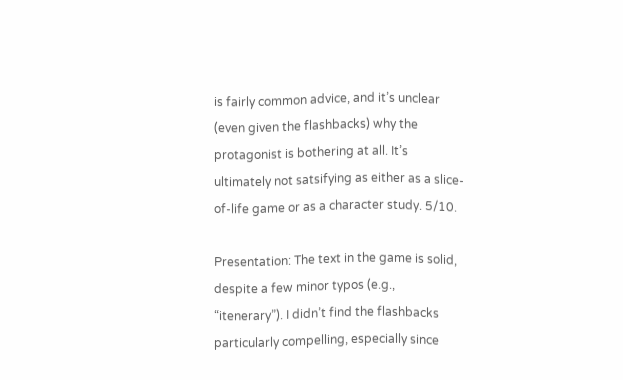is fairly common advice, and it’s unclear (even given the flashbacks) why the protagonist is bothering at all. It’s ultimately not satsifying as either as a slice-of-life game or as a character study. 5/10.

Presentation: The text in the game is solid, despite a few minor typos (e.g., “itenerary”). I didn’t find the flashbacks particularly compelling, especially since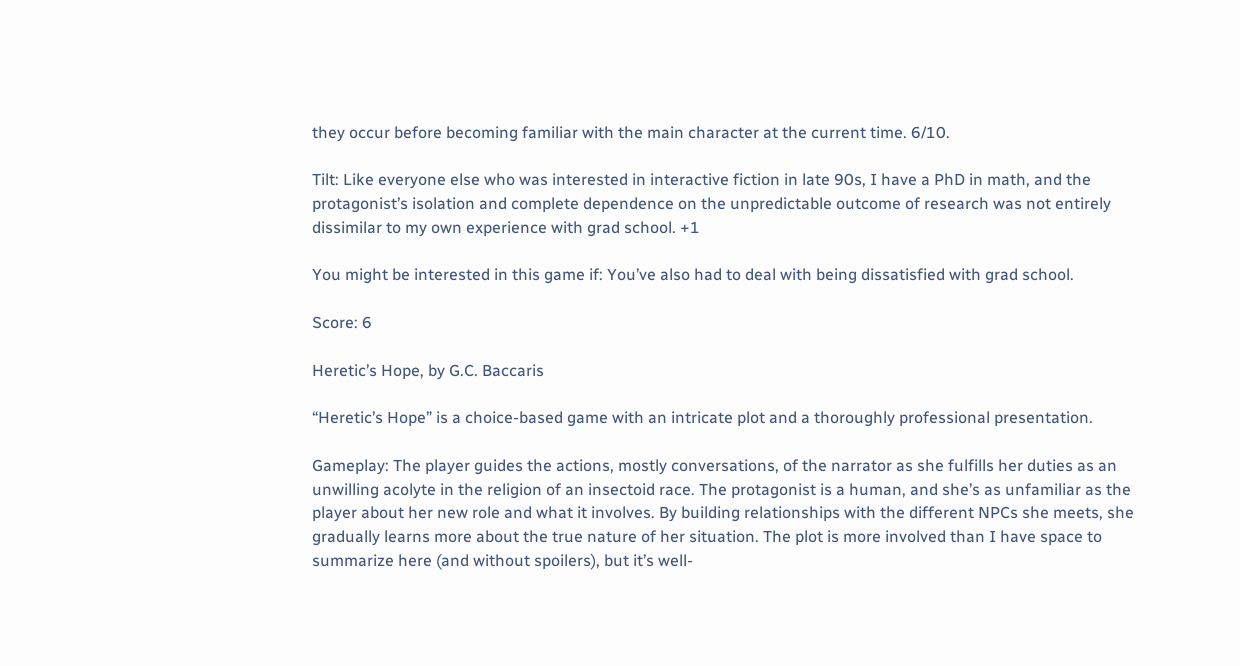they occur before becoming familiar with the main character at the current time. 6/10.

Tilt: Like everyone else who was interested in interactive fiction in late 90s, I have a PhD in math, and the protagonist’s isolation and complete dependence on the unpredictable outcome of research was not entirely dissimilar to my own experience with grad school. +1

You might be interested in this game if: You’ve also had to deal with being dissatisfied with grad school.

Score: 6

Heretic’s Hope, by G.C. Baccaris

“Heretic’s Hope” is a choice-based game with an intricate plot and a thoroughly professional presentation.

Gameplay: The player guides the actions, mostly conversations, of the narrator as she fulfills her duties as an unwilling acolyte in the religion of an insectoid race. The protagonist is a human, and she’s as unfamiliar as the player about her new role and what it involves. By building relationships with the different NPCs she meets, she gradually learns more about the true nature of her situation. The plot is more involved than I have space to summarize here (and without spoilers), but it’s well-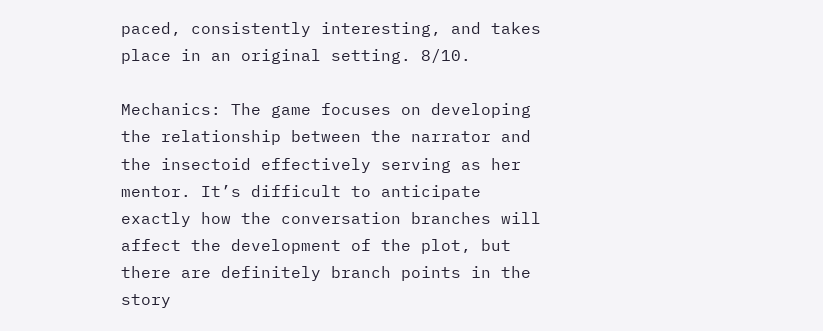paced, consistently interesting, and takes place in an original setting. 8/10.

Mechanics: The game focuses on developing the relationship between the narrator and the insectoid effectively serving as her mentor. It’s difficult to anticipate exactly how the conversation branches will affect the development of the plot, but there are definitely branch points in the story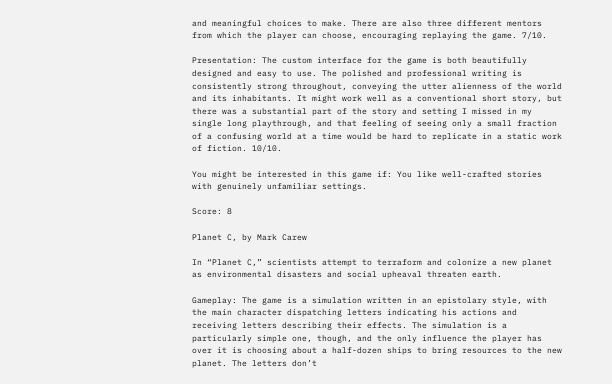and meaningful choices to make. There are also three different mentors from which the player can choose, encouraging replaying the game. 7/10.

Presentation: The custom interface for the game is both beautifully designed and easy to use. The polished and professional writing is consistently strong throughout, conveying the utter alienness of the world and its inhabitants. It might work well as a conventional short story, but there was a substantial part of the story and setting I missed in my single long playthrough, and that feeling of seeing only a small fraction of a confusing world at a time would be hard to replicate in a static work of fiction. 10/10.

You might be interested in this game if: You like well-crafted stories with genuinely unfamiliar settings.

Score: 8

Planet C, by Mark Carew

In “Planet C,” scientists attempt to terraform and colonize a new planet as environmental disasters and social upheaval threaten earth.

Gameplay: The game is a simulation written in an epistolary style, with the main character dispatching letters indicating his actions and receiving letters describing their effects. The simulation is a particularly simple one, though, and the only influence the player has over it is choosing about a half-dozen ships to bring resources to the new planet. The letters don’t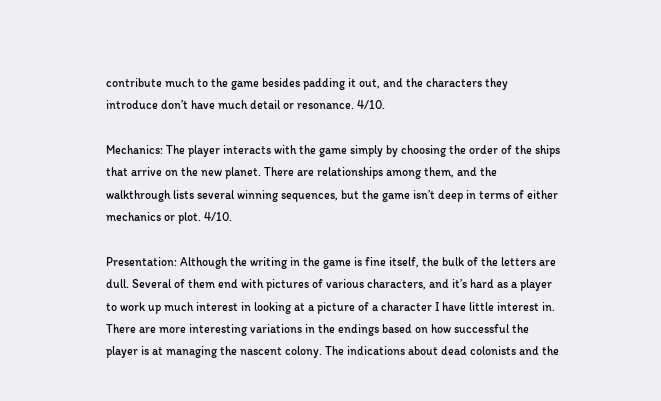contribute much to the game besides padding it out, and the characters they introduce don’t have much detail or resonance. 4/10.

Mechanics: The player interacts with the game simply by choosing the order of the ships that arrive on the new planet. There are relationships among them, and the walkthrough lists several winning sequences, but the game isn’t deep in terms of either mechanics or plot. 4/10.

Presentation: Although the writing in the game is fine itself, the bulk of the letters are dull. Several of them end with pictures of various characters, and it’s hard as a player to work up much interest in looking at a picture of a character I have little interest in. There are more interesting variations in the endings based on how successful the player is at managing the nascent colony. The indications about dead colonists and the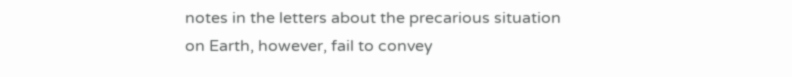notes in the letters about the precarious situation on Earth, however, fail to convey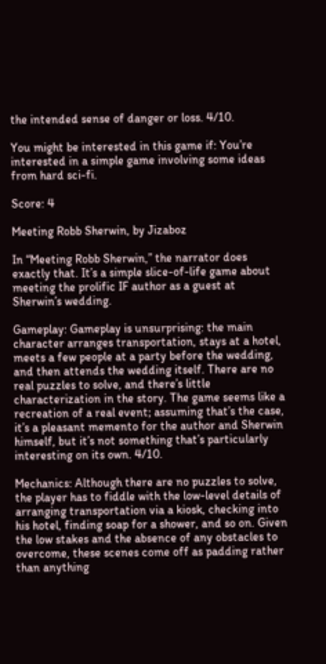the intended sense of danger or loss. 4/10.

You might be interested in this game if: You’re interested in a simple game involving some ideas from hard sci-fi.

Score: 4

Meeting Robb Sherwin, by Jizaboz

In “Meeting Robb Sherwin,” the narrator does exactly that. It’s a simple slice-of-life game about meeting the prolific IF author as a guest at Sherwin’s wedding.

Gameplay: Gameplay is unsurprising: the main character arranges transportation, stays at a hotel, meets a few people at a party before the wedding, and then attends the wedding itself. There are no real puzzles to solve, and there’s little characterization in the story. The game seems like a recreation of a real event; assuming that’s the case, it’s a pleasant memento for the author and Sherwin himself, but it’s not something that’s particularly interesting on its own. 4/10.

Mechanics: Although there are no puzzles to solve, the player has to fiddle with the low-level details of arranging transportation via a kiosk, checking into his hotel, finding soap for a shower, and so on. Given the low stakes and the absence of any obstacles to overcome, these scenes come off as padding rather than anything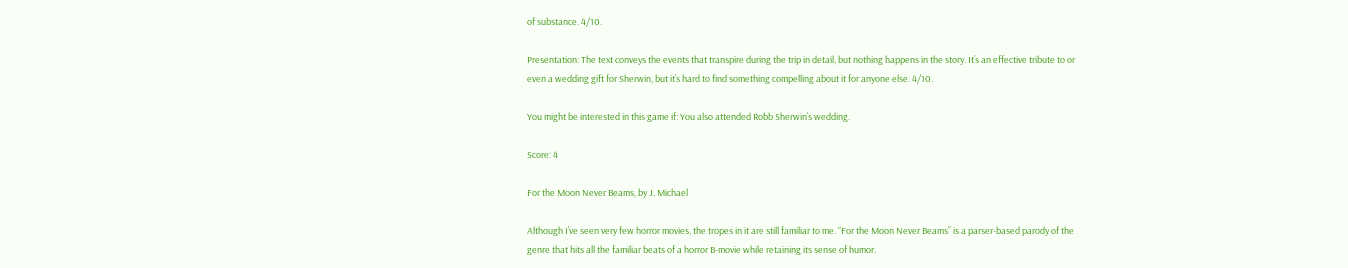of substance. 4/10.

Presentation: The text conveys the events that transpire during the trip in detail, but nothing happens in the story. It’s an effective tribute to or even a wedding gift for Sherwin, but it’s hard to find something compelling about it for anyone else. 4/10.

You might be interested in this game if: You also attended Robb Sherwin’s wedding.

Score: 4

For the Moon Never Beams, by J. Michael

Although I’ve seen very few horror movies, the tropes in it are still familiar to me. “For the Moon Never Beams” is a parser-based parody of the genre that hits all the familiar beats of a horror B-movie while retaining its sense of humor.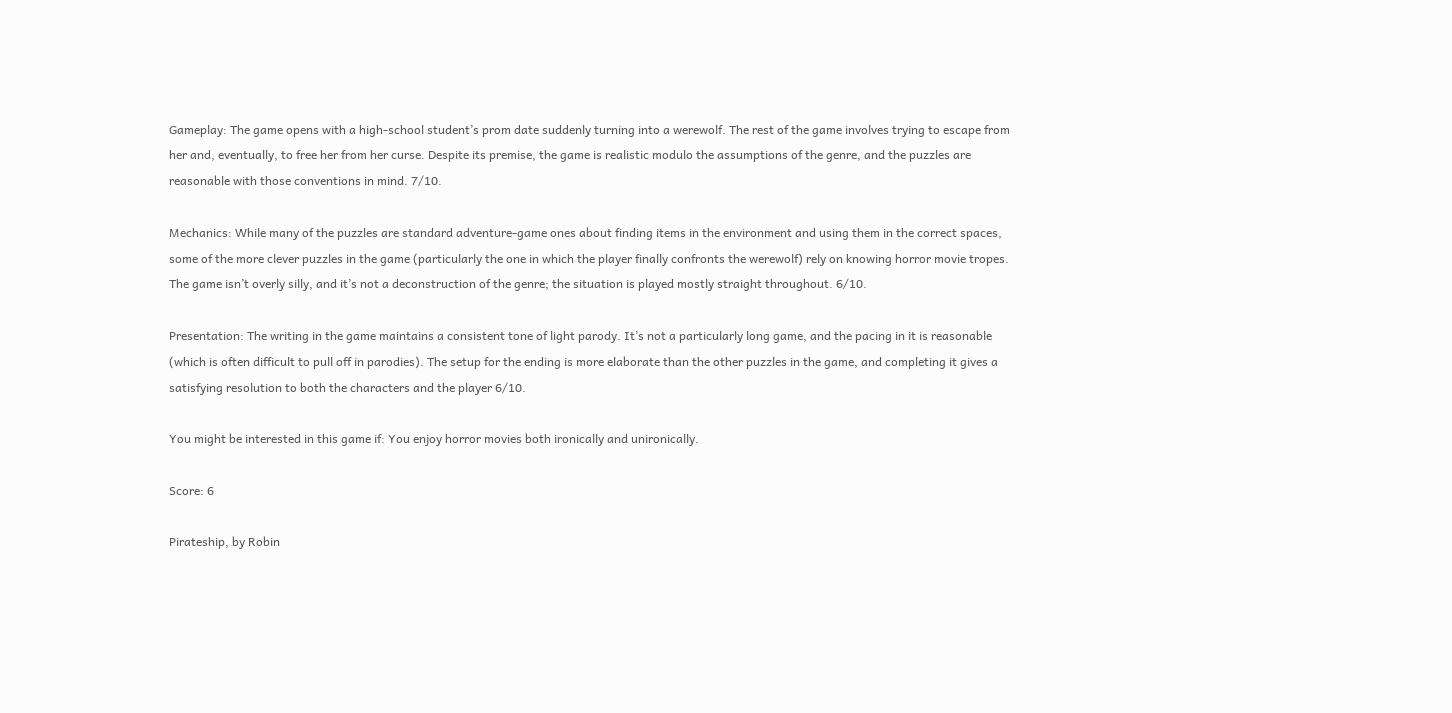Gameplay: The game opens with a high-school student’s prom date suddenly turning into a werewolf. The rest of the game involves trying to escape from her and, eventually, to free her from her curse. Despite its premise, the game is realistic modulo the assumptions of the genre, and the puzzles are reasonable with those conventions in mind. 7/10.

Mechanics: While many of the puzzles are standard adventure-game ones about finding items in the environment and using them in the correct spaces, some of the more clever puzzles in the game (particularly the one in which the player finally confronts the werewolf) rely on knowing horror movie tropes. The game isn’t overly silly, and it’s not a deconstruction of the genre; the situation is played mostly straight throughout. 6/10.

Presentation: The writing in the game maintains a consistent tone of light parody. It’s not a particularly long game, and the pacing in it is reasonable (which is often difficult to pull off in parodies). The setup for the ending is more elaborate than the other puzzles in the game, and completing it gives a satisfying resolution to both the characters and the player 6/10.

You might be interested in this game if: You enjoy horror movies both ironically and unironically.

Score: 6

Pirateship, by Robin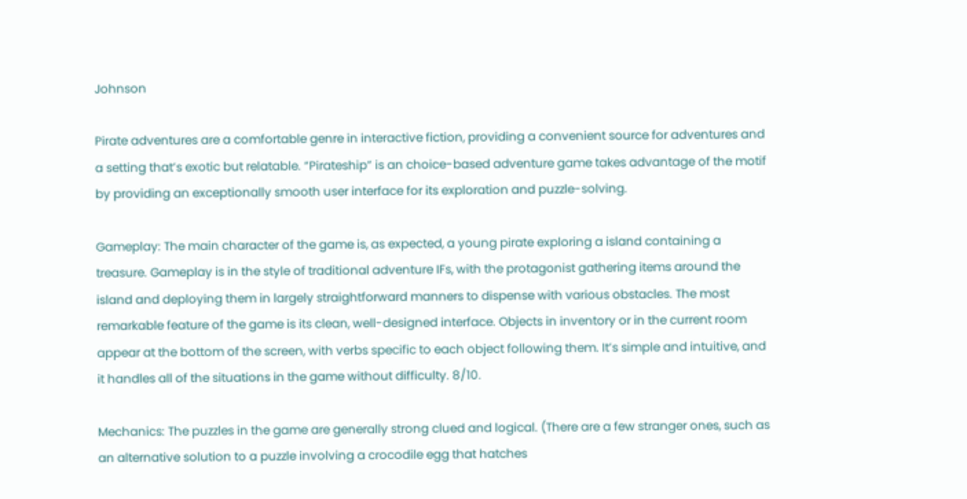Johnson

Pirate adventures are a comfortable genre in interactive fiction, providing a convenient source for adventures and a setting that’s exotic but relatable. “Pirateship” is an choice-based adventure game takes advantage of the motif by providing an exceptionally smooth user interface for its exploration and puzzle-solving.

Gameplay: The main character of the game is, as expected, a young pirate exploring a island containing a treasure. Gameplay is in the style of traditional adventure IFs, with the protagonist gathering items around the island and deploying them in largely straightforward manners to dispense with various obstacles. The most remarkable feature of the game is its clean, well-designed interface. Objects in inventory or in the current room appear at the bottom of the screen, with verbs specific to each object following them. It’s simple and intuitive, and it handles all of the situations in the game without difficulty. 8/10.

Mechanics: The puzzles in the game are generally strong clued and logical. (There are a few stranger ones, such as an alternative solution to a puzzle involving a crocodile egg that hatches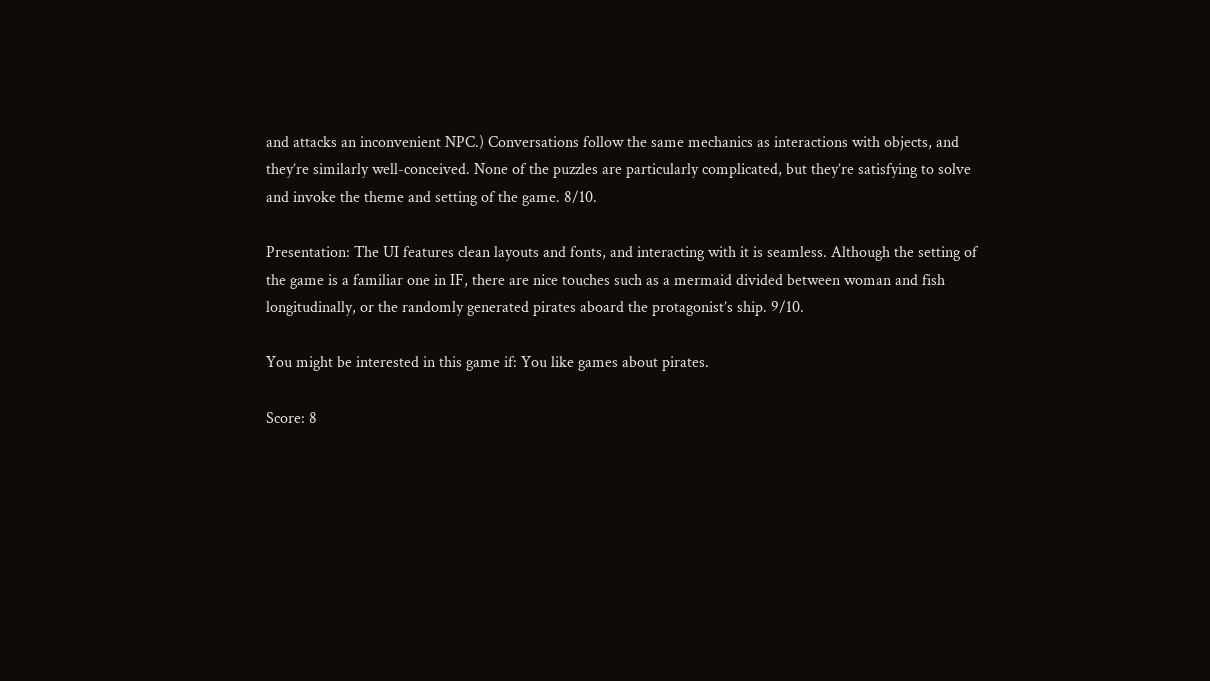and attacks an inconvenient NPC.) Conversations follow the same mechanics as interactions with objects, and they’re similarly well-conceived. None of the puzzles are particularly complicated, but they’re satisfying to solve and invoke the theme and setting of the game. 8/10.

Presentation: The UI features clean layouts and fonts, and interacting with it is seamless. Although the setting of the game is a familiar one in IF, there are nice touches such as a mermaid divided between woman and fish longitudinally, or the randomly generated pirates aboard the protagonist’s ship. 9/10.

You might be interested in this game if: You like games about pirates.

Score: 8